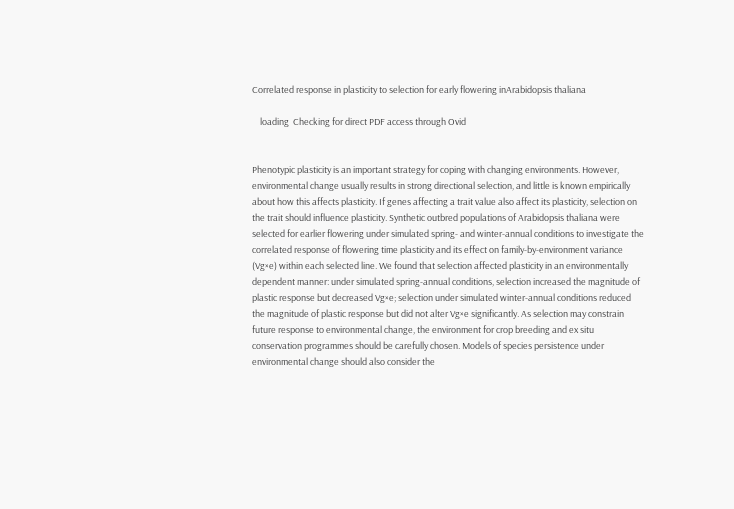Correlated response in plasticity to selection for early flowering inArabidopsis thaliana

    loading  Checking for direct PDF access through Ovid


Phenotypic plasticity is an important strategy for coping with changing environments. However, environmental change usually results in strong directional selection, and little is known empirically about how this affects plasticity. If genes affecting a trait value also affect its plasticity, selection on the trait should influence plasticity. Synthetic outbred populations of Arabidopsis thaliana were selected for earlier flowering under simulated spring- and winter-annual conditions to investigate the correlated response of flowering time plasticity and its effect on family-by-environment variance (Vg×e) within each selected line. We found that selection affected plasticity in an environmentally dependent manner: under simulated spring-annual conditions, selection increased the magnitude of plastic response but decreased Vg×e; selection under simulated winter-annual conditions reduced the magnitude of plastic response but did not alter Vg×e significantly. As selection may constrain future response to environmental change, the environment for crop breeding and ex situ conservation programmes should be carefully chosen. Models of species persistence under environmental change should also consider the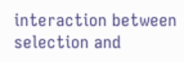interaction between selection and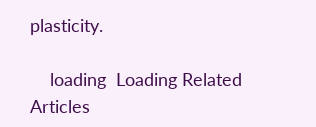plasticity.

    loading  Loading Related Articles